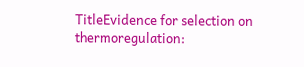TitleEvidence for selection on thermoregulation: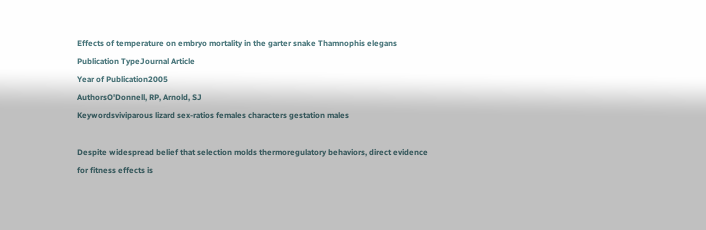Effects of temperature on embryo mortality in the garter snake Thamnophis elegans
Publication TypeJournal Article
Year of Publication2005
AuthorsO'Donnell, RP, Arnold, SJ
Keywordsviviparous lizard sex-ratios females characters gestation males

Despite widespread belief that selection molds thermoregulatory behaviors, direct evidence for fitness effects is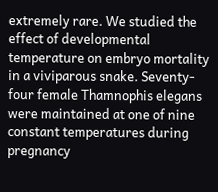extremely rare. We studied the effect of developmental temperature on embryo mortality in a viviparous snake. Seventy-four female Thamnophis elegans were maintained at one of nine constant temperatures during pregnancy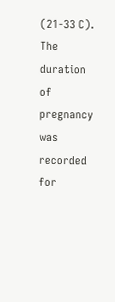(21-33 C). The duration of pregnancy was recorded for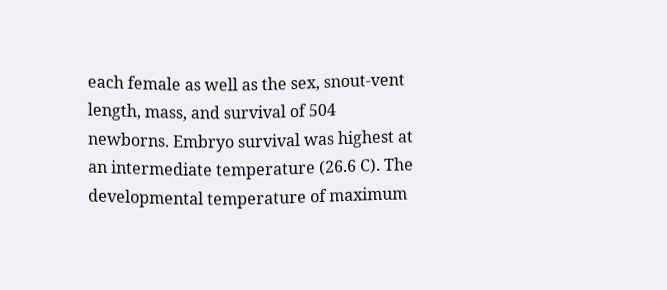each female as well as the sex, snout-vent length, mass, and survival of 504 newborns. Embryo survival was highest at an intermediate temperature (26.6 C). The developmental temperature of maximum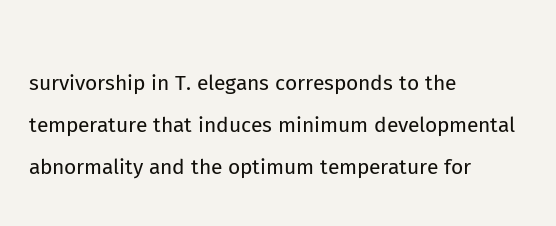survivorship in T. elegans corresponds to the temperature that induces minimum developmental abnormality and the optimum temperature for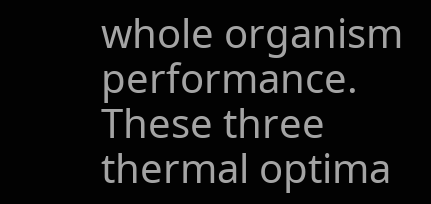whole organism performance. These three thermal optima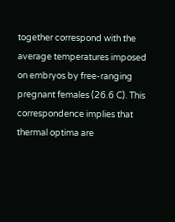together correspond with the average temperatures imposed on embryos by free-ranging pregnant females (26.6 C). This correspondence implies that thermal optima are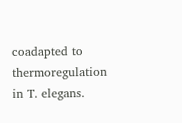coadapted to thermoregulation in T. elegans.